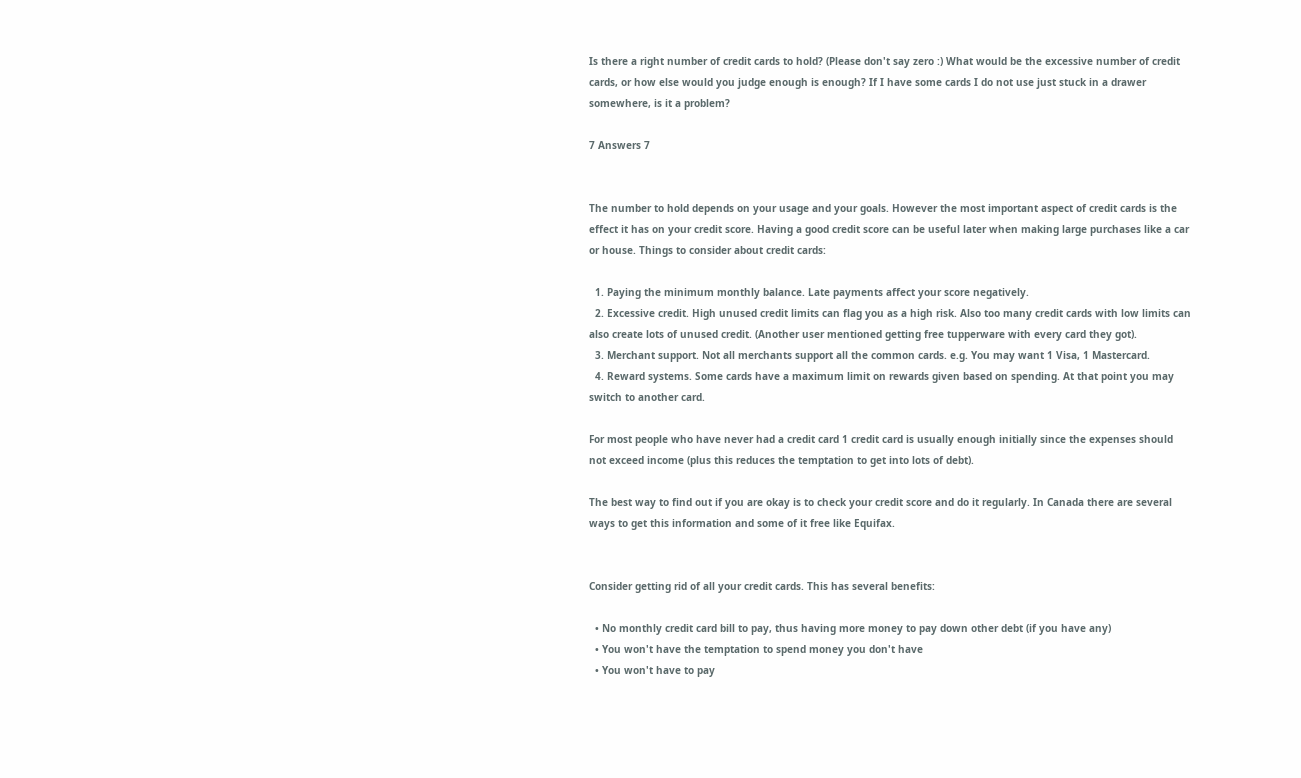Is there a right number of credit cards to hold? (Please don't say zero :) What would be the excessive number of credit cards, or how else would you judge enough is enough? If I have some cards I do not use just stuck in a drawer somewhere, is it a problem?

7 Answers 7


The number to hold depends on your usage and your goals. However the most important aspect of credit cards is the effect it has on your credit score. Having a good credit score can be useful later when making large purchases like a car or house. Things to consider about credit cards:

  1. Paying the minimum monthly balance. Late payments affect your score negatively.
  2. Excessive credit. High unused credit limits can flag you as a high risk. Also too many credit cards with low limits can also create lots of unused credit. (Another user mentioned getting free tupperware with every card they got).
  3. Merchant support. Not all merchants support all the common cards. e.g. You may want 1 Visa, 1 Mastercard.
  4. Reward systems. Some cards have a maximum limit on rewards given based on spending. At that point you may switch to another card.

For most people who have never had a credit card 1 credit card is usually enough initially since the expenses should not exceed income (plus this reduces the temptation to get into lots of debt).

The best way to find out if you are okay is to check your credit score and do it regularly. In Canada there are several ways to get this information and some of it free like Equifax.


Consider getting rid of all your credit cards. This has several benefits:

  • No monthly credit card bill to pay, thus having more money to pay down other debt (if you have any)
  • You won't have the temptation to spend money you don't have
  • You won't have to pay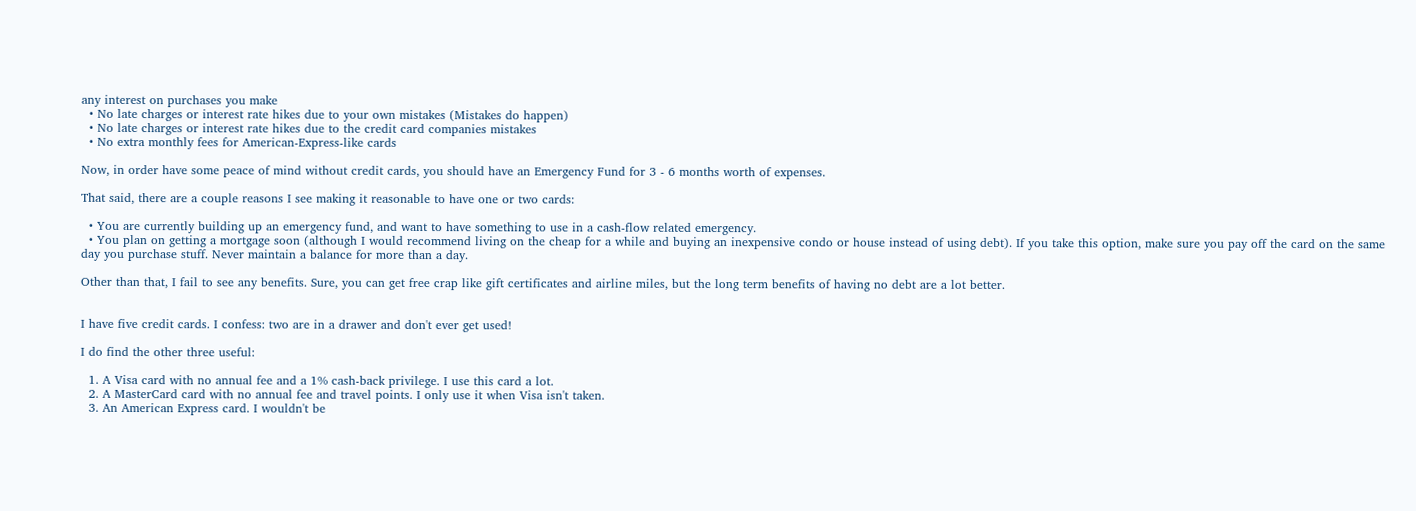any interest on purchases you make
  • No late charges or interest rate hikes due to your own mistakes (Mistakes do happen)
  • No late charges or interest rate hikes due to the credit card companies mistakes
  • No extra monthly fees for American-Express-like cards

Now, in order have some peace of mind without credit cards, you should have an Emergency Fund for 3 - 6 months worth of expenses.

That said, there are a couple reasons I see making it reasonable to have one or two cards:

  • You are currently building up an emergency fund, and want to have something to use in a cash-flow related emergency.
  • You plan on getting a mortgage soon (although I would recommend living on the cheap for a while and buying an inexpensive condo or house instead of using debt). If you take this option, make sure you pay off the card on the same day you purchase stuff. Never maintain a balance for more than a day.

Other than that, I fail to see any benefits. Sure, you can get free crap like gift certificates and airline miles, but the long term benefits of having no debt are a lot better.


I have five credit cards. I confess: two are in a drawer and don't ever get used!

I do find the other three useful:

  1. A Visa card with no annual fee and a 1% cash-back privilege. I use this card a lot.
  2. A MasterCard card with no annual fee and travel points. I only use it when Visa isn't taken.
  3. An American Express card. I wouldn't be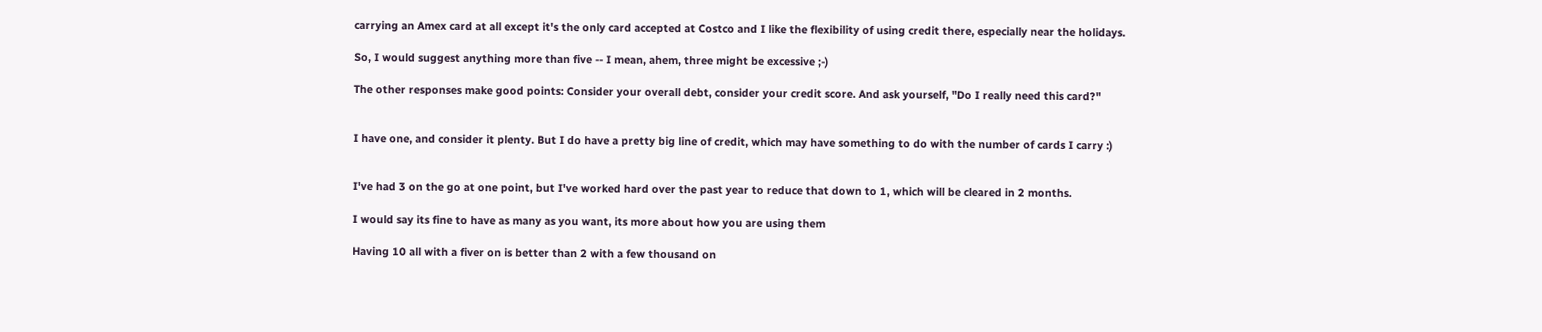carrying an Amex card at all except it's the only card accepted at Costco and I like the flexibility of using credit there, especially near the holidays.

So, I would suggest anything more than five -- I mean, ahem, three might be excessive ;-)

The other responses make good points: Consider your overall debt, consider your credit score. And ask yourself, "Do I really need this card?"


I have one, and consider it plenty. But I do have a pretty big line of credit, which may have something to do with the number of cards I carry :)


I've had 3 on the go at one point, but I've worked hard over the past year to reduce that down to 1, which will be cleared in 2 months.

I would say its fine to have as many as you want, its more about how you are using them

Having 10 all with a fiver on is better than 2 with a few thousand on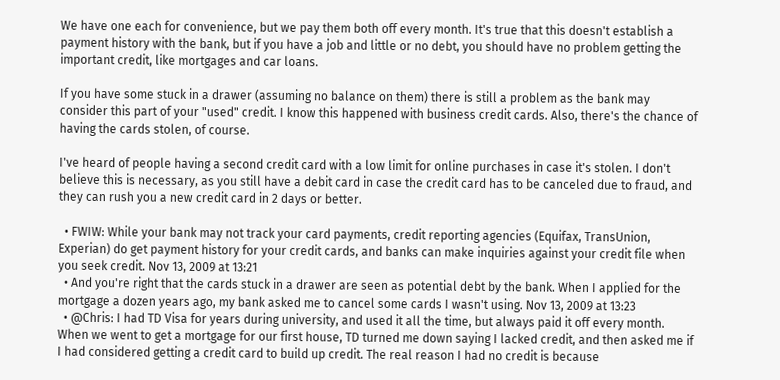We have one each for convenience, but we pay them both off every month. It's true that this doesn't establish a payment history with the bank, but if you have a job and little or no debt, you should have no problem getting the important credit, like mortgages and car loans.

If you have some stuck in a drawer (assuming no balance on them) there is still a problem as the bank may consider this part of your "used" credit. I know this happened with business credit cards. Also, there's the chance of having the cards stolen, of course.

I've heard of people having a second credit card with a low limit for online purchases in case it's stolen. I don't believe this is necessary, as you still have a debit card in case the credit card has to be canceled due to fraud, and they can rush you a new credit card in 2 days or better.

  • FWIW: While your bank may not track your card payments, credit reporting agencies (Equifax, TransUnion, Experian) do get payment history for your credit cards, and banks can make inquiries against your credit file when you seek credit. Nov 13, 2009 at 13:21
  • And you're right that the cards stuck in a drawer are seen as potential debt by the bank. When I applied for the mortgage a dozen years ago, my bank asked me to cancel some cards I wasn't using. Nov 13, 2009 at 13:23
  • @Chris: I had TD Visa for years during university, and used it all the time, but always paid it off every month. When we went to get a mortgage for our first house, TD turned me down saying I lacked credit, and then asked me if I had considered getting a credit card to build up credit. The real reason I had no credit is because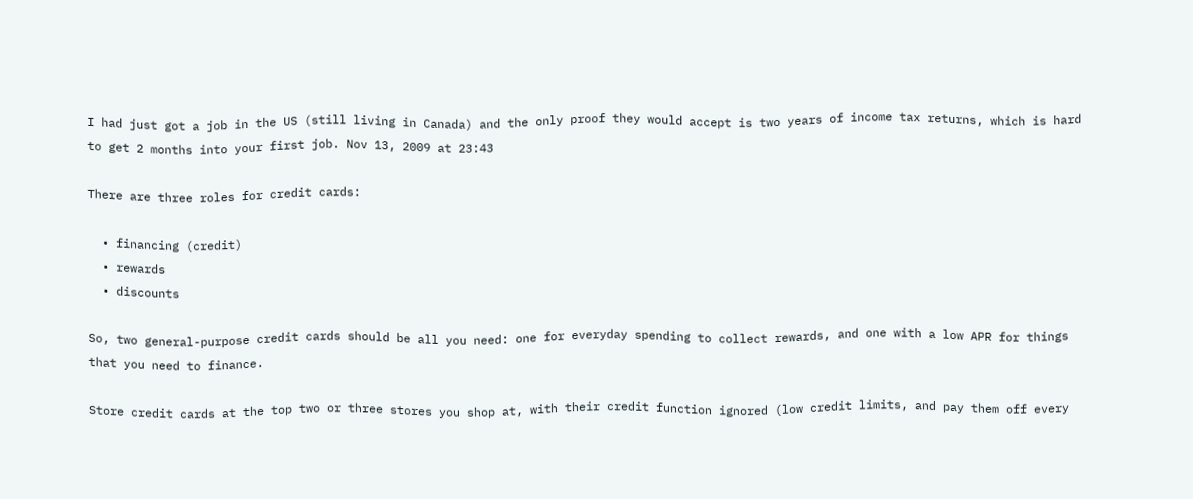I had just got a job in the US (still living in Canada) and the only proof they would accept is two years of income tax returns, which is hard to get 2 months into your first job. Nov 13, 2009 at 23:43

There are three roles for credit cards:

  • financing (credit)
  • rewards
  • discounts

So, two general-purpose credit cards should be all you need: one for everyday spending to collect rewards, and one with a low APR for things that you need to finance.

Store credit cards at the top two or three stores you shop at, with their credit function ignored (low credit limits, and pay them off every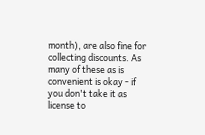month), are also fine for collecting discounts. As many of these as is convenient is okay - if you don't take it as license to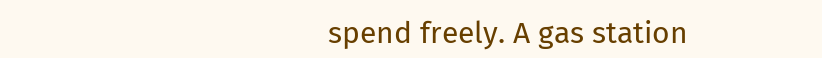spend freely. A gas station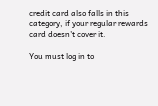credit card also falls in this category, if your regular rewards card doesn't cover it.

You must log in to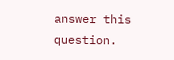answer this question.